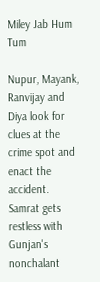Miley Jab Hum Tum

Nupur, Mayank, Ranvijay and Diya look for clues at the crime spot and enact the accident. Samrat gets restless with Gunjan's nonchalant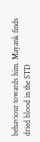behaviour towards him. Mayank finds dried blood in the STD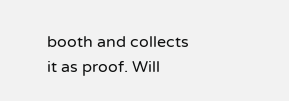booth and collects it as proof. Will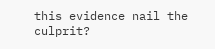this evidence nail the culprit?